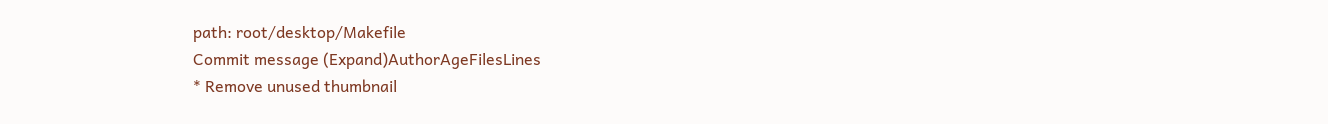path: root/desktop/Makefile
Commit message (Expand)AuthorAgeFilesLines
* Remove unused thumbnail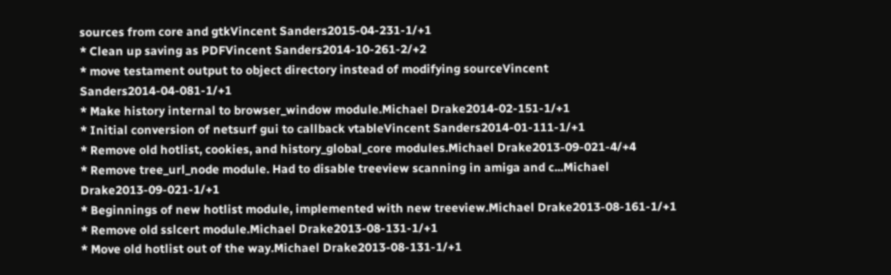sources from core and gtkVincent Sanders2015-04-231-1/+1
* Clean up saving as PDFVincent Sanders2014-10-261-2/+2
* move testament output to object directory instead of modifying sourceVincent Sanders2014-04-081-1/+1
* Make history internal to browser_window module.Michael Drake2014-02-151-1/+1
* Initial conversion of netsurf gui to callback vtableVincent Sanders2014-01-111-1/+1
* Remove old hotlist, cookies, and history_global_core modules.Michael Drake2013-09-021-4/+4
* Remove tree_url_node module. Had to disable treeview scanning in amiga and c...Michael Drake2013-09-021-1/+1
* Beginnings of new hotlist module, implemented with new treeview.Michael Drake2013-08-161-1/+1
* Remove old sslcert module.Michael Drake2013-08-131-1/+1
* Move old hotlist out of the way.Michael Drake2013-08-131-1/+1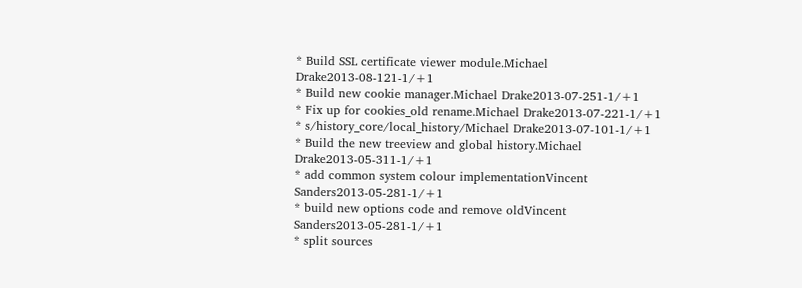* Build SSL certificate viewer module.Michael Drake2013-08-121-1/+1
* Build new cookie manager.Michael Drake2013-07-251-1/+1
* Fix up for cookies_old rename.Michael Drake2013-07-221-1/+1
* s/history_core/local_history/Michael Drake2013-07-101-1/+1
* Build the new treeview and global history.Michael Drake2013-05-311-1/+1
* add common system colour implementationVincent Sanders2013-05-281-1/+1
* build new options code and remove oldVincent Sanders2013-05-281-1/+1
* split sources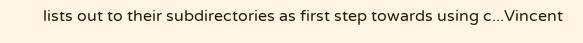lists out to their subdirectories as first step towards using c...Vincent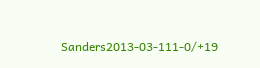Sanders2013-03-111-0/+19